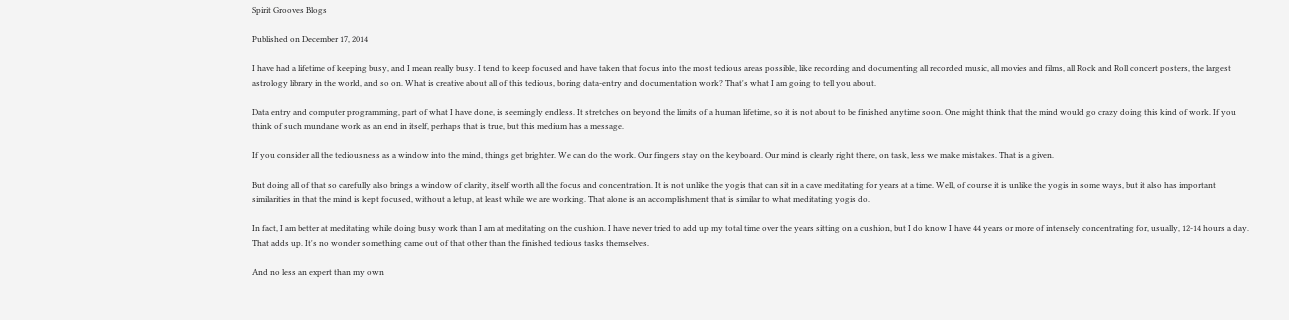Spirit Grooves Blogs

Published on December 17, 2014

I have had a lifetime of keeping busy, and I mean really busy. I tend to keep focused and have taken that focus into the most tedious areas possible, like recording and documenting all recorded music, all movies and films, all Rock and Roll concert posters, the largest astrology library in the world, and so on. What is creative about all of this tedious, boring data-entry and documentation work? That's what I am going to tell you about.

Data entry and computer programming, part of what I have done, is seemingly endless. It stretches on beyond the limits of a human lifetime, so it is not about to be finished anytime soon. One might think that the mind would go crazy doing this kind of work. If you think of such mundane work as an end in itself, perhaps that is true, but this medium has a message.

If you consider all the tediousness as a window into the mind, things get brighter. We can do the work. Our fingers stay on the keyboard. Our mind is clearly right there, on task, less we make mistakes. That is a given.

But doing all of that so carefully also brings a window of clarity, itself worth all the focus and concentration. It is not unlike the yogis that can sit in a cave meditating for years at a time. Well, of course it is unlike the yogis in some ways, but it also has important similarities in that the mind is kept focused, without a letup, at least while we are working. That alone is an accomplishment that is similar to what meditating yogis do.

In fact, I am better at meditating while doing busy work than I am at meditating on the cushion. I have never tried to add up my total time over the years sitting on a cushion, but I do know I have 44 years or more of intensely concentrating for, usually, 12-14 hours a day. That adds up. It's no wonder something came out of that other than the finished tedious tasks themselves.

And no less an expert than my own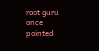root guru once pointed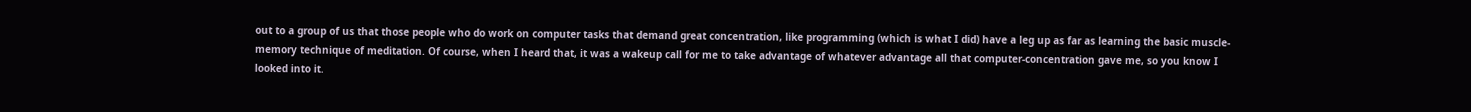out to a group of us that those people who do work on computer tasks that demand great concentration, like programming (which is what I did) have a leg up as far as learning the basic muscle-memory technique of meditation. Of course, when I heard that, it was a wakeup call for me to take advantage of whatever advantage all that computer-concentration gave me, so you know I looked into it.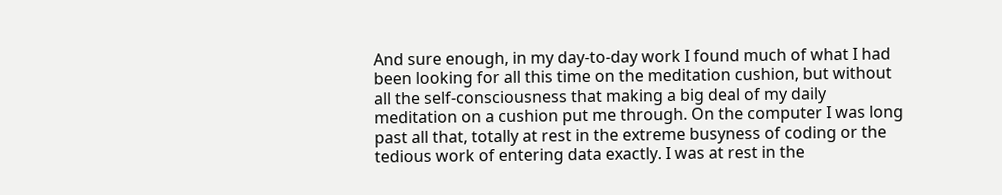And sure enough, in my day-to-day work I found much of what I had been looking for all this time on the meditation cushion, but without all the self-consciousness that making a big deal of my daily meditation on a cushion put me through. On the computer I was long past all that, totally at rest in the extreme busyness of coding or the tedious work of entering data exactly. I was at rest in the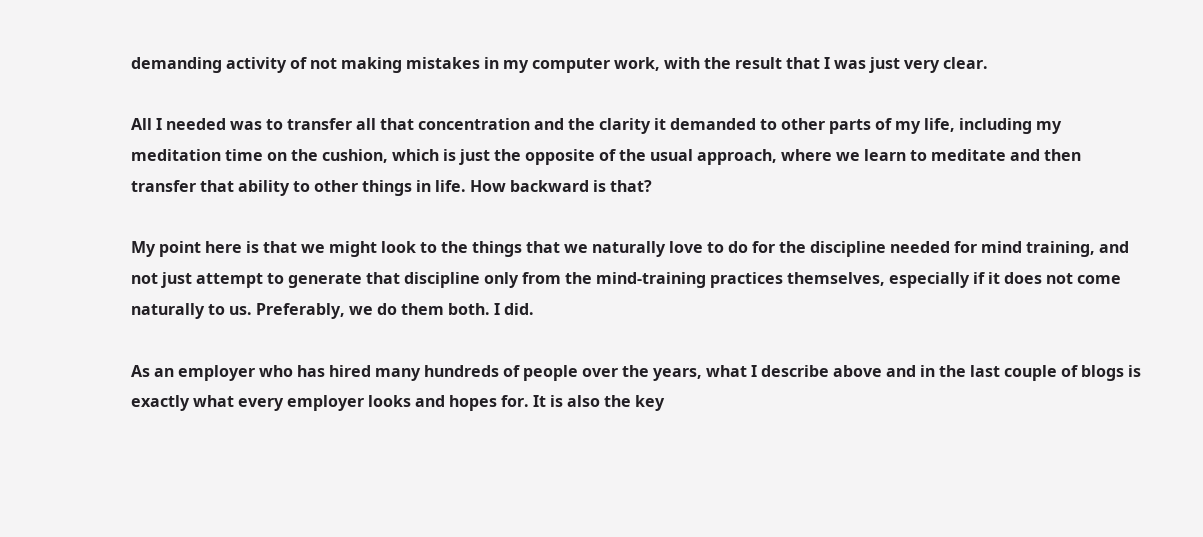demanding activity of not making mistakes in my computer work, with the result that I was just very clear.

All I needed was to transfer all that concentration and the clarity it demanded to other parts of my life, including my meditation time on the cushion, which is just the opposite of the usual approach, where we learn to meditate and then transfer that ability to other things in life. How backward is that?

My point here is that we might look to the things that we naturally love to do for the discipline needed for mind training, and not just attempt to generate that discipline only from the mind-training practices themselves, especially if it does not come naturally to us. Preferably, we do them both. I did.

As an employer who has hired many hundreds of people over the years, what I describe above and in the last couple of blogs is exactly what every employer looks and hopes for. It is also the key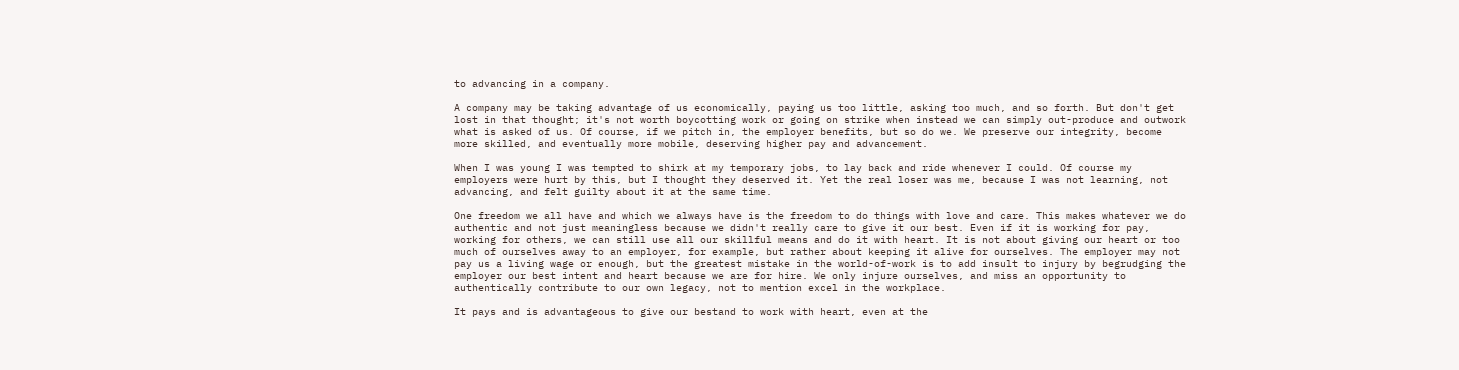to advancing in a company.

A company may be taking advantage of us economically, paying us too little, asking too much, and so forth. But don't get lost in that thought; it's not worth boycotting work or going on strike when instead we can simply out-produce and outwork what is asked of us. Of course, if we pitch in, the employer benefits, but so do we. We preserve our integrity, become more skilled, and eventually more mobile, deserving higher pay and advancement.

When I was young I was tempted to shirk at my temporary jobs, to lay back and ride whenever I could. Of course my employers were hurt by this, but I thought they deserved it. Yet the real loser was me, because I was not learning, not advancing, and felt guilty about it at the same time.

One freedom we all have and which we always have is the freedom to do things with love and care. This makes whatever we do authentic and not just meaningless because we didn't really care to give it our best. Even if it is working for pay, working for others, we can still use all our skillful means and do it with heart. It is not about giving our heart or too much of ourselves away to an employer, for example, but rather about keeping it alive for ourselves. The employer may not pay us a living wage or enough, but the greatest mistake in the world-of-work is to add insult to injury by begrudging the employer our best intent and heart because we are for hire. We only injure ourselves, and miss an opportunity to authentically contribute to our own legacy, not to mention excel in the workplace.

It pays and is advantageous to give our bestand to work with heart, even at the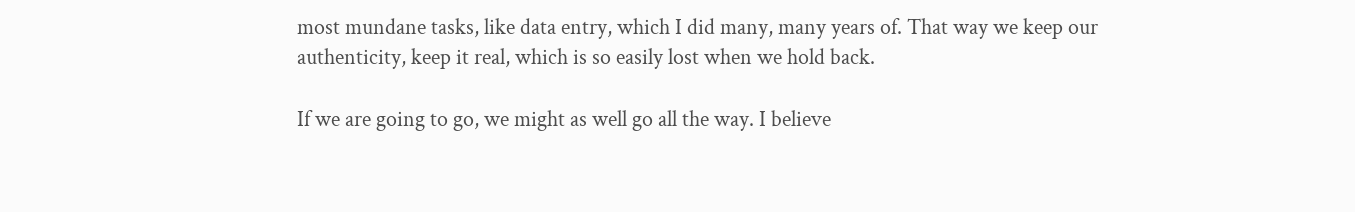most mundane tasks, like data entry, which I did many, many years of. That way we keep our authenticity, keep it real, which is so easily lost when we hold back.

If we are going to go, we might as well go all the way. I believe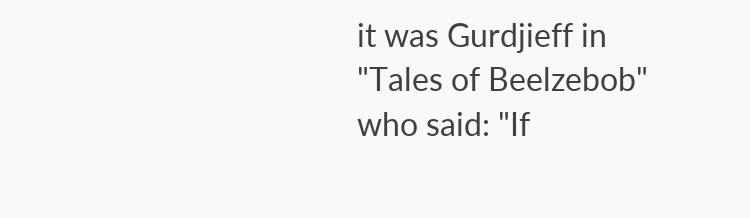it was Gurdjieff in "Tales of Beelzebob" who said: "If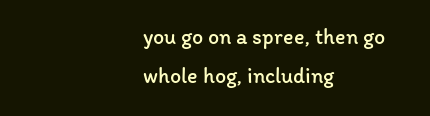you go on a spree, then go whole hog, including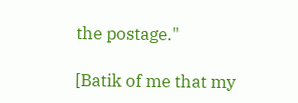the postage."

[Batik of me that my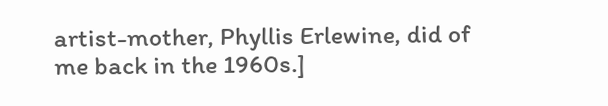artist-mother, Phyllis Erlewine, did of me back in the 1960s.]